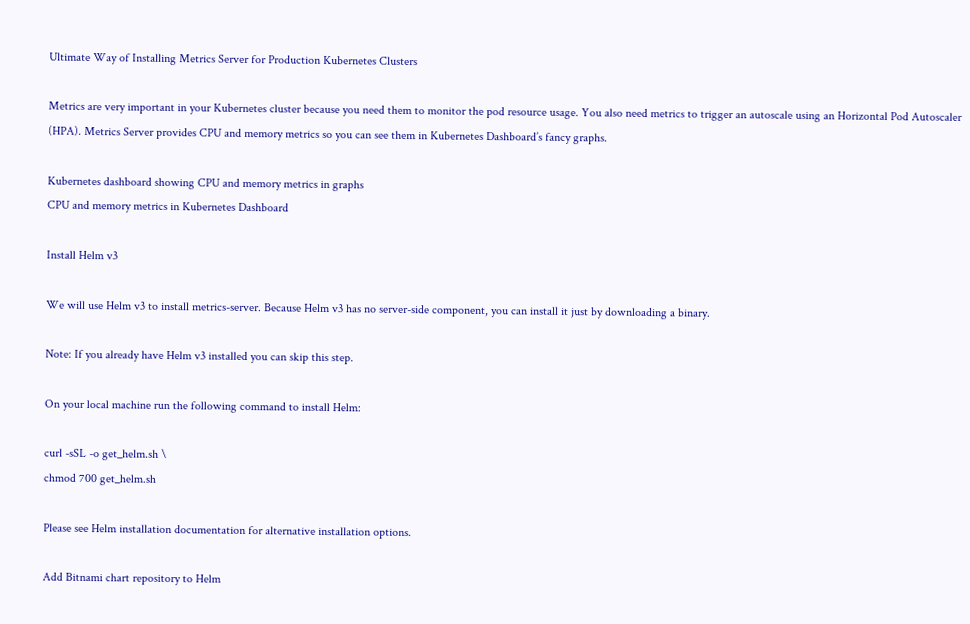Ultimate Way of Installing Metrics Server for Production Kubernetes Clusters

Metrics are very important in your Kubernetes cluster because you need them to monitor the pod resource usage. You also need metrics to trigger an autoscale using an Horizontal Pod Autoscaler (HPA). Metrics Server provides CPU and memory metrics so you can see them in Kubernetes Dashboard’s fancy graphs.

Kubernetes dashboard showing CPU and memory metrics in graphs
CPU and memory metrics in Kubernetes Dashboard

Install Helm v3

We will use Helm v3 to install metrics-server. Because Helm v3 has no server-side component, you can install it just by downloading a binary.

Note: If you already have Helm v3 installed you can skip this step.

On your local machine run the following command to install Helm:

curl -sSL -o get_helm.sh \
chmod 700 get_helm.sh

Please see Helm installation documentation for alternative installation options.

Add Bitnami chart repository to Helm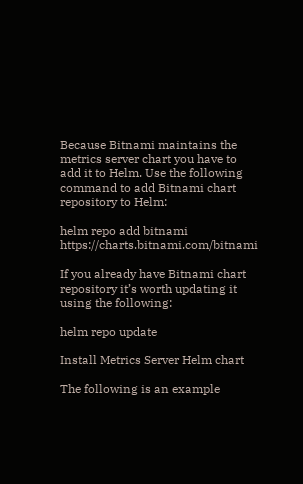Because Bitnami maintains the metrics server chart you have to add it to Helm. Use the following command to add Bitnami chart repository to Helm:

helm repo add bitnami https://charts.bitnami.com/bitnami

If you already have Bitnami chart repository it’s worth updating it using the following:

helm repo update

Install Metrics Server Helm chart

The following is an example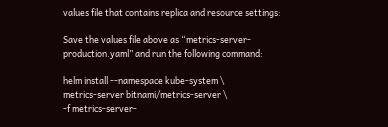values file that contains replica and resource settings:

Save the values file above as “metrics-server-production.yaml” and run the following command:

helm install --namespace kube-system \
metrics-server bitnami/metrics-server \
-f metrics-server-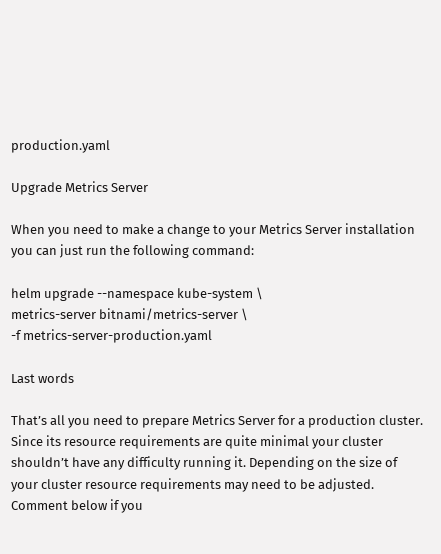production.yaml

Upgrade Metrics Server

When you need to make a change to your Metrics Server installation you can just run the following command:

helm upgrade --namespace kube-system \
metrics-server bitnami/metrics-server \
-f metrics-server-production.yaml

Last words

That’s all you need to prepare Metrics Server for a production cluster. Since its resource requirements are quite minimal your cluster shouldn’t have any difficulty running it. Depending on the size of your cluster resource requirements may need to be adjusted. Comment below if you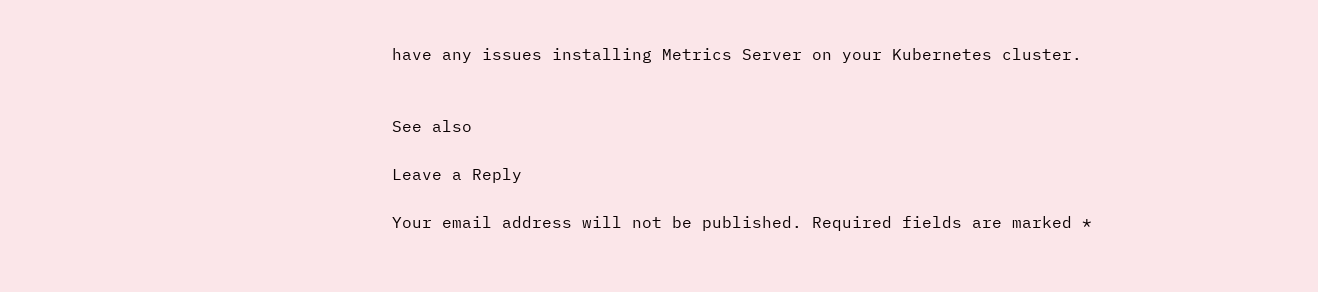have any issues installing Metrics Server on your Kubernetes cluster.


See also

Leave a Reply

Your email address will not be published. Required fields are marked *